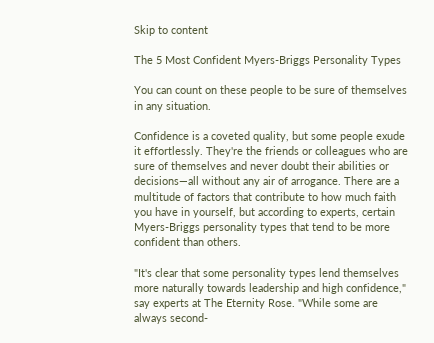Skip to content

The 5 Most Confident Myers-Briggs Personality Types

You can count on these people to be sure of themselves in any situation.

Confidence is a coveted quality, but some people exude it effortlessly. They're the friends or colleagues who are sure of themselves and never doubt their abilities or decisions—all without any air of arrogance. There are a multitude of factors that contribute to how much faith you have in yourself, but according to experts, certain Myers-Briggs personality types that tend to be more confident than others.

"It's clear that some personality types lend themselves more naturally towards leadership and high confidence," say experts at The Eternity Rose. "While some are always second-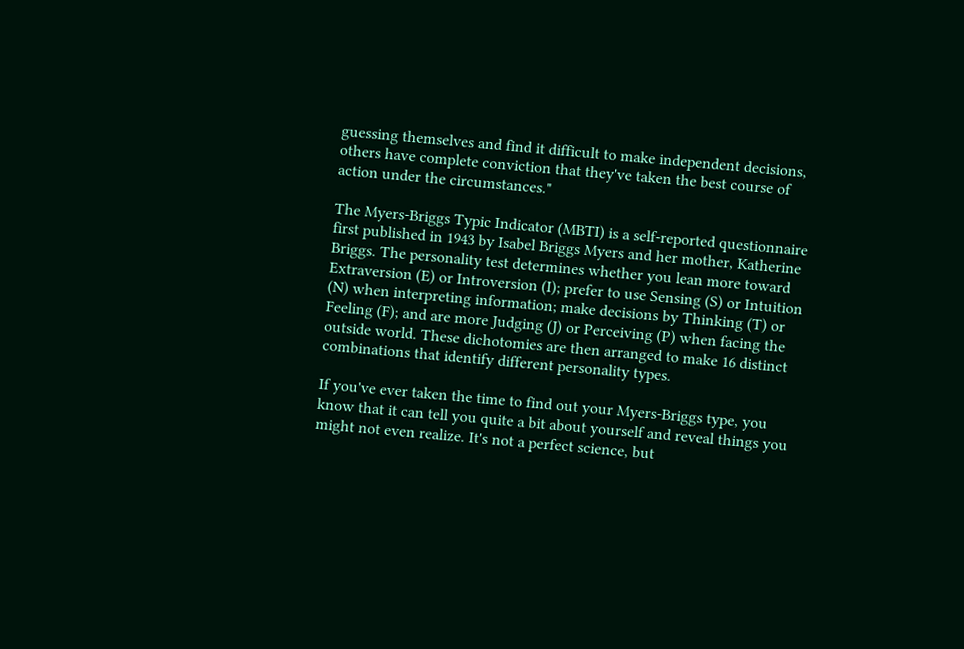guessing themselves and find it difficult to make independent decisions, others have complete conviction that they've taken the best course of action under the circumstances."

The Myers-Briggs Typic Indicator (MBTI) is a self-reported questionnaire first published in 1943 by Isabel Briggs Myers and her mother, Katherine Briggs. The personality test determines whether you lean more toward Extraversion (E) or Introversion (I); prefer to use Sensing (S) or Intuition (N) when interpreting information; make decisions by Thinking (T) or Feeling (F); and are more Judging (J) or Perceiving (P) when facing the outside world. These dichotomies are then arranged to make 16 distinct combinations that identify different personality types.

If you've ever taken the time to find out your Myers-Briggs type, you know that it can tell you quite a bit about yourself and reveal things you might not even realize. It's not a perfect science, but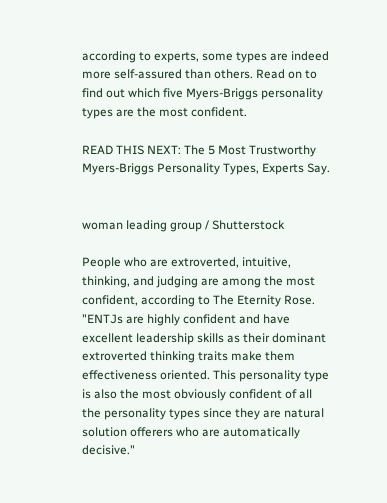according to experts, some types are indeed more self-assured than others. Read on to find out which five Myers-Briggs personality types are the most confident.

READ THIS NEXT: The 5 Most Trustworthy Myers-Briggs Personality Types, Experts Say.


woman leading group / Shutterstock

People who are extroverted, intuitive, thinking, and judging are among the most confident, according to The Eternity Rose. "ENTJs are highly confident and have excellent leadership skills as their dominant extroverted thinking traits make them effectiveness oriented. This personality type is also the most obviously confident of all the personality types since they are natural solution offerers who are automatically decisive."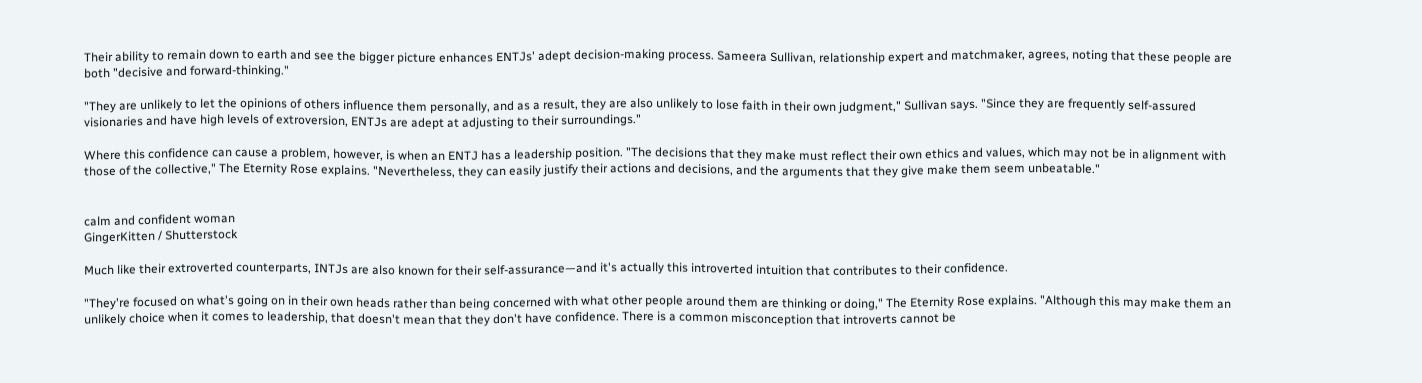Their ability to remain down to earth and see the bigger picture enhances ENTJs' adept decision-making process. Sameera Sullivan, relationship expert and matchmaker, agrees, noting that these people are both "decisive and forward-thinking."

"They are unlikely to let the opinions of others influence them personally, and as a result, they are also unlikely to lose faith in their own judgment," Sullivan says. "Since they are frequently self-assured visionaries and have high levels of extroversion, ENTJs are adept at adjusting to their surroundings."

Where this confidence can cause a problem, however, is when an ENTJ has a leadership position. "The decisions that they make must reflect their own ethics and values, which may not be in alignment with those of the collective," The Eternity Rose explains. "Nevertheless, they can easily justify their actions and decisions, and the arguments that they give make them seem unbeatable."


calm and confident woman
GingerKitten / Shutterstock

Much like their extroverted counterparts, INTJs are also known for their self-assurance—and it's actually this introverted intuition that contributes to their confidence.

"They're focused on what's going on in their own heads rather than being concerned with what other people around them are thinking or doing," The Eternity Rose explains. "Although this may make them an unlikely choice when it comes to leadership, that doesn't mean that they don't have confidence. There is a common misconception that introverts cannot be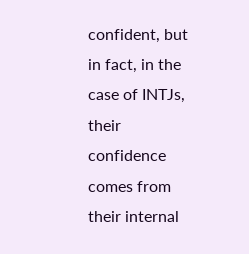confident, but in fact, in the case of INTJs, their confidence comes from their internal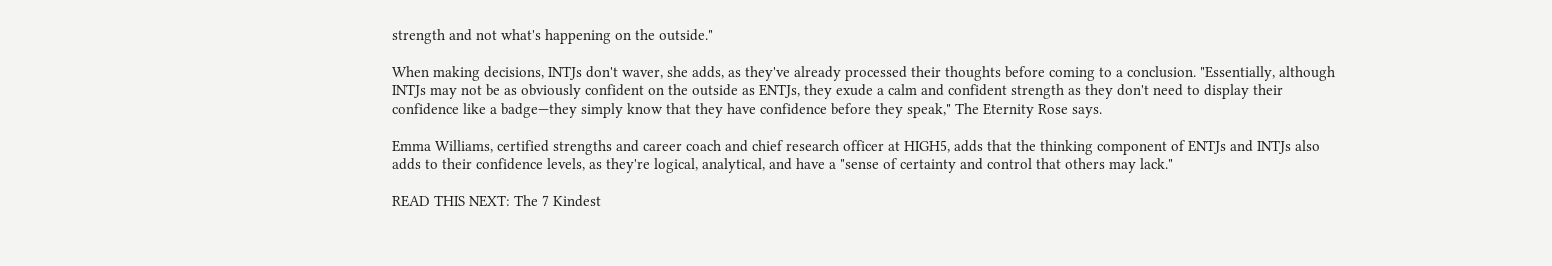strength and not what's happening on the outside."

When making decisions, INTJs don't waver, she adds, as they've already processed their thoughts before coming to a conclusion. "Essentially, although INTJs may not be as obviously confident on the outside as ENTJs, they exude a calm and confident strength as they don't need to display their confidence like a badge—they simply know that they have confidence before they speak," The Eternity Rose says.

Emma Williams, certified strengths and career coach and chief research officer at HIGH5, adds that the thinking component of ENTJs and INTJs also adds to their confidence levels, as they're logical, analytical, and have a "sense of certainty and control that others may lack."

READ THIS NEXT: The 7 Kindest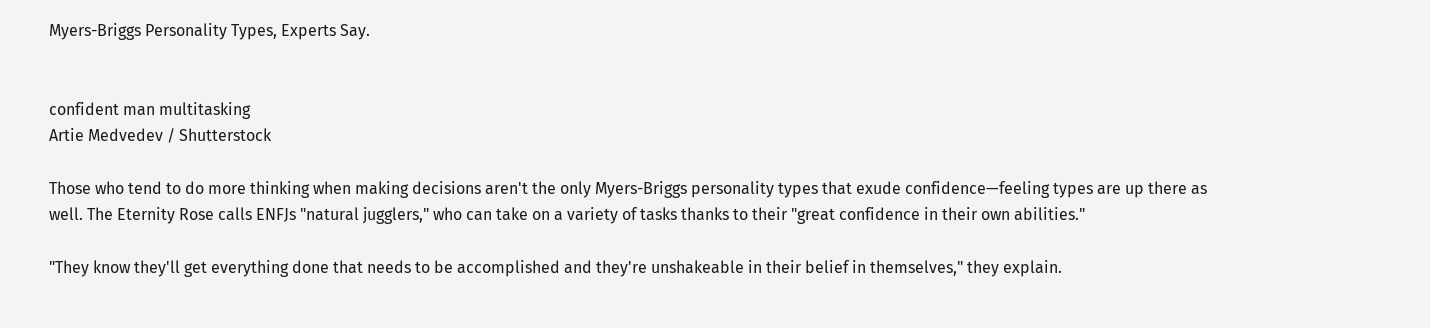Myers-Briggs Personality Types, Experts Say.


confident man multitasking
Artie Medvedev / Shutterstock

Those who tend to do more thinking when making decisions aren't the only Myers-Briggs personality types that exude confidence—feeling types are up there as well. The Eternity Rose calls ENFJs "natural jugglers," who can take on a variety of tasks thanks to their "great confidence in their own abilities."

"They know they'll get everything done that needs to be accomplished and they're unshakeable in their belief in themselves," they explain.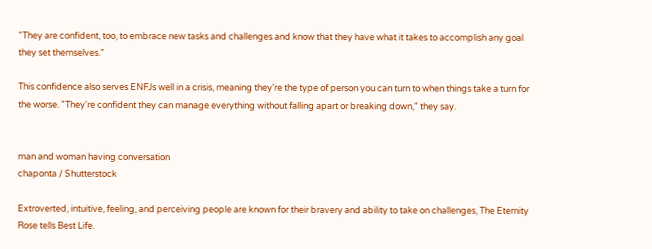"They are confident, too, to embrace new tasks and challenges and know that they have what it takes to accomplish any goal they set themselves."

This confidence also serves ENFJs well in a crisis, meaning they're the type of person you can turn to when things take a turn for the worse. "They're confident they can manage everything without falling apart or breaking down," they say.


man and woman having conversation
chaponta / Shutterstock

Extroverted, intuitive, feeling, and perceiving people are known for their bravery and ability to take on challenges, The Eternity Rose tells Best Life.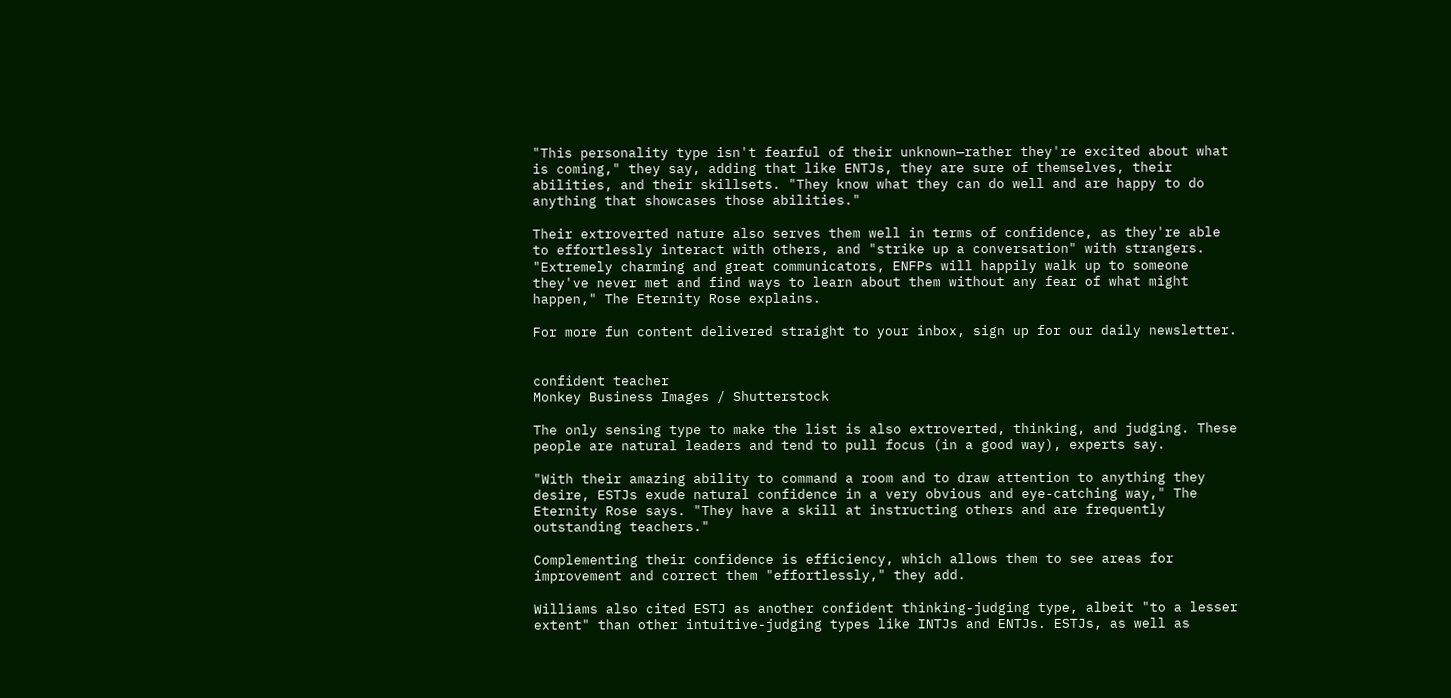"This personality type isn't fearful of their unknown—rather they're excited about what is coming," they say, adding that like ENTJs, they are sure of themselves, their abilities, and their skillsets. "They know what they can do well and are happy to do anything that showcases those abilities."

Their extroverted nature also serves them well in terms of confidence, as they're able to effortlessly interact with others, and "strike up a conversation" with strangers. "Extremely charming and great communicators, ENFPs will happily walk up to someone they've never met and find ways to learn about them without any fear of what might happen," The Eternity Rose explains.

For more fun content delivered straight to your inbox, sign up for our daily newsletter.


confident teacher
Monkey Business Images / Shutterstock

The only sensing type to make the list is also extroverted, thinking, and judging. These people are natural leaders and tend to pull focus (in a good way), experts say.

"With their amazing ability to command a room and to draw attention to anything they desire, ESTJs exude natural confidence in a very obvious and eye-catching way," The Eternity Rose says. "They have a skill at instructing others and are frequently outstanding teachers."

Complementing their confidence is efficiency, which allows them to see areas for improvement and correct them "effortlessly," they add.

Williams also cited ESTJ as another confident thinking-judging type, albeit "to a lesser extent" than other intuitive-judging types like INTJs and ENTJs. ESTJs, as well as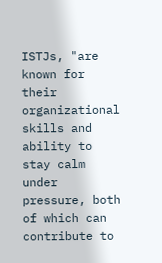ISTJs, "are known for their organizational skills and ability to stay calm under pressure, both of which can contribute to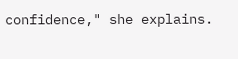confidence," she explains.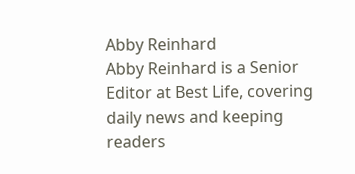Abby Reinhard
Abby Reinhard is a Senior Editor at Best Life, covering daily news and keeping readers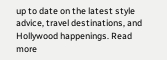up to date on the latest style advice, travel destinations, and Hollywood happenings. Read more